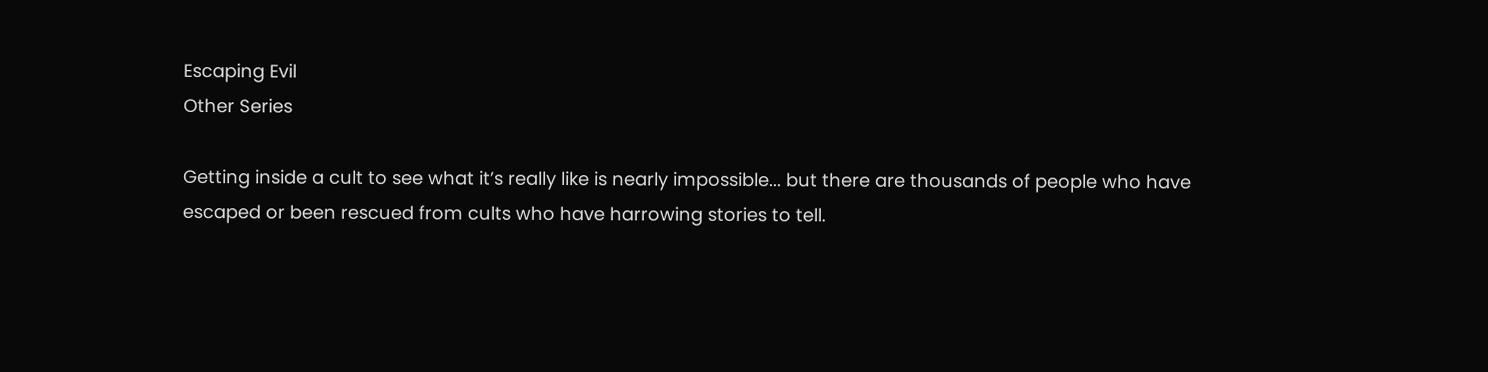Escaping Evil
Other Series

Getting inside a cult to see what it’s really like is nearly impossible... but there are thousands of people who have escaped or been rescued from cults who have harrowing stories to tell.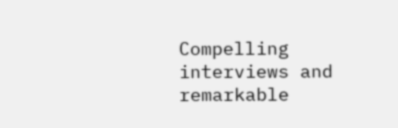Compelling interviews and remarkable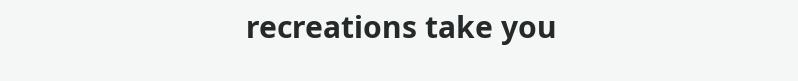recreations take you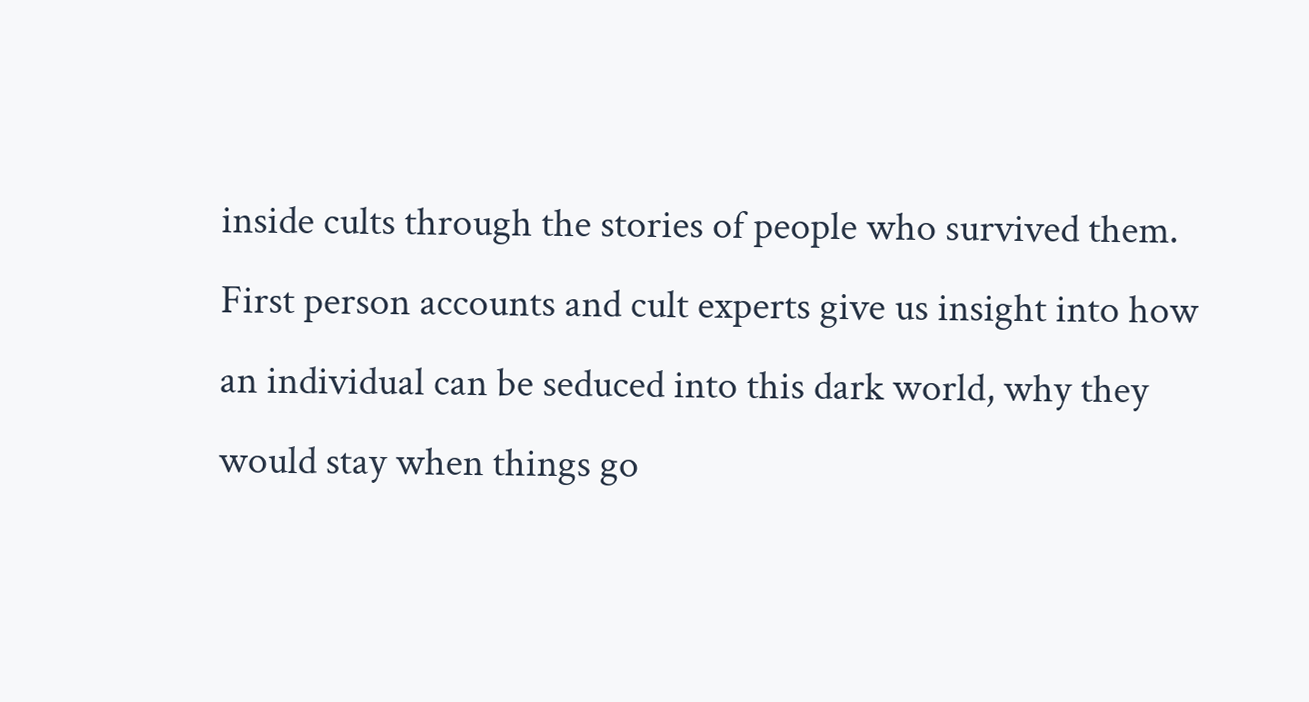inside cults through the stories of people who survived them. First person accounts and cult experts give us insight into how an individual can be seduced into this dark world, why they would stay when things go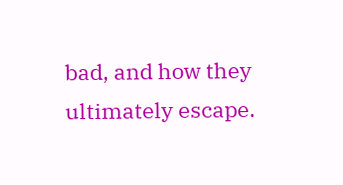bad, and how they ultimately escape.